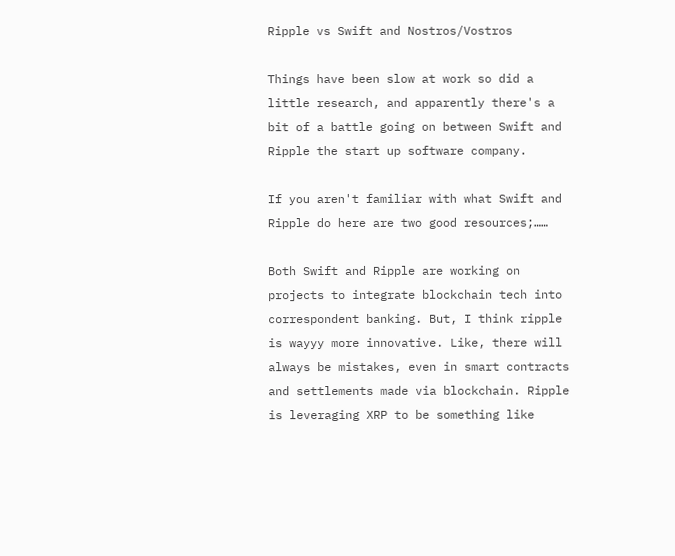Ripple vs Swift and Nostros/Vostros

Things have been slow at work so did a little research, and apparently there's a bit of a battle going on between Swift and Ripple the start up software company.

If you aren't familiar with what Swift and Ripple do here are two good resources;……

Both Swift and Ripple are working on projects to integrate blockchain tech into correspondent banking. But, I think ripple is wayyy more innovative. Like, there will always be mistakes, even in smart contracts and settlements made via blockchain. Ripple is leveraging XRP to be something like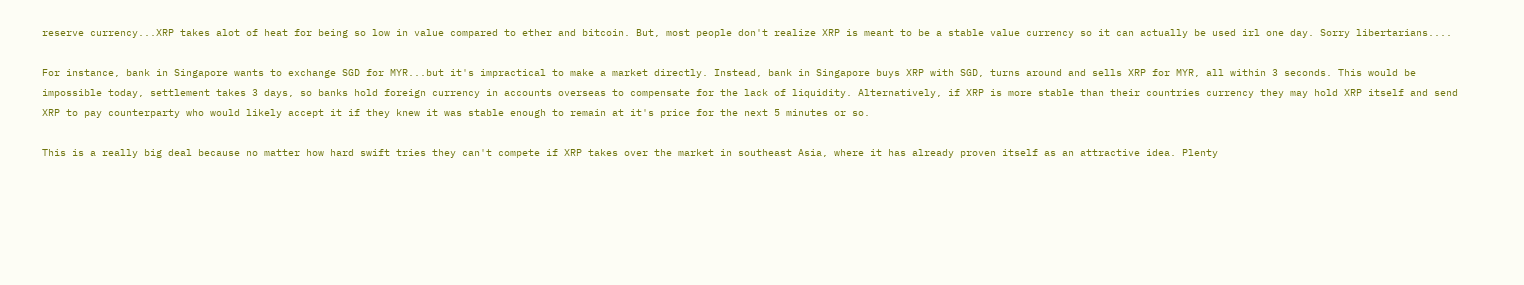reserve currency...XRP takes alot of heat for being so low in value compared to ether and bitcoin. But, most people don't realize XRP is meant to be a stable value currency so it can actually be used irl one day. Sorry libertarians....

For instance, bank in Singapore wants to exchange SGD for MYR...but it's impractical to make a market directly. Instead, bank in Singapore buys XRP with SGD, turns around and sells XRP for MYR, all within 3 seconds. This would be impossible today, settlement takes 3 days, so banks hold foreign currency in accounts overseas to compensate for the lack of liquidity. Alternatively, if XRP is more stable than their countries currency they may hold XRP itself and send XRP to pay counterparty who would likely accept it if they knew it was stable enough to remain at it's price for the next 5 minutes or so.

This is a really big deal because no matter how hard swift tries they can't compete if XRP takes over the market in southeast Asia, where it has already proven itself as an attractive idea. Plenty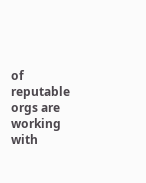of reputable orgs are working with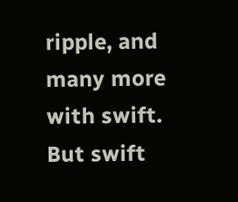ripple, and many more with swift. But swift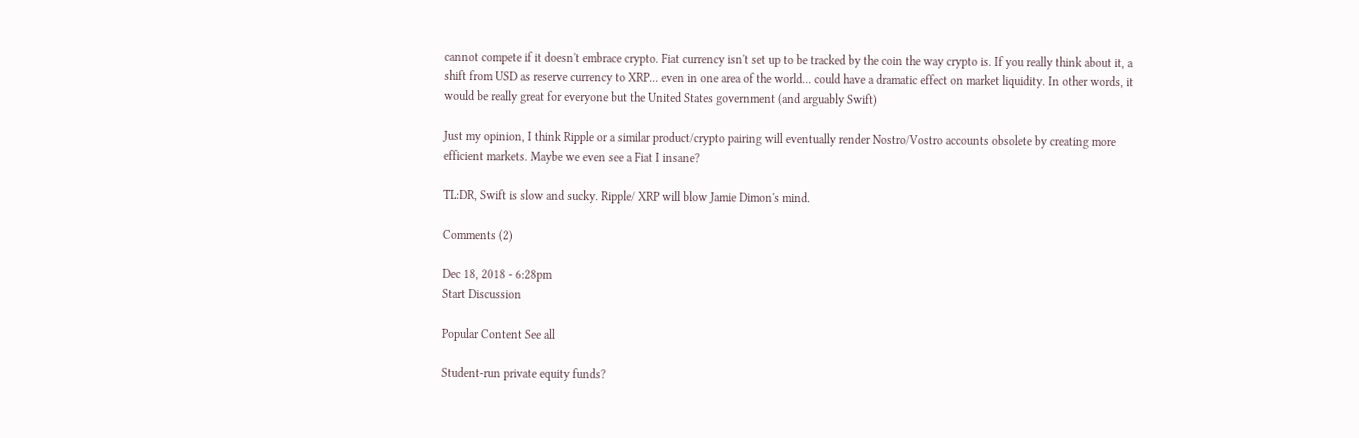cannot compete if it doesn't embrace crypto. Fiat currency isn't set up to be tracked by the coin the way crypto is. If you really think about it, a shift from USD as reserve currency to XRP... even in one area of the world... could have a dramatic effect on market liquidity. In other words, it would be really great for everyone but the United States government (and arguably Swift)

Just my opinion, I think Ripple or a similar product/crypto pairing will eventually render Nostro/Vostro accounts obsolete by creating more efficient markets. Maybe we even see a Fiat I insane?

TL:DR, Swift is slow and sucky. Ripple/ XRP will blow Jamie Dimon's mind.

Comments (2)

Dec 18, 2018 - 6:28pm
Start Discussion

Popular Content See all

Student-run private equity funds?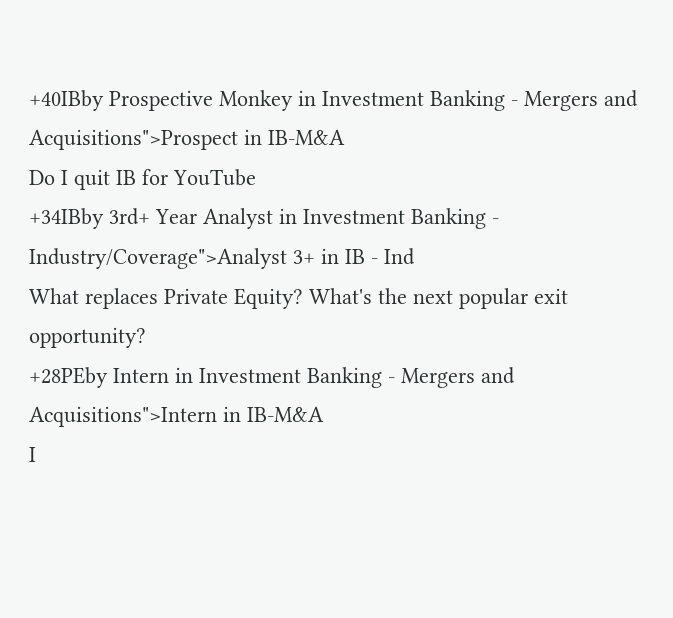+40IBby Prospective Monkey in Investment Banking - Mergers and Acquisitions">Prospect in IB-M&A
Do I quit IB for YouTube
+34IBby 3rd+ Year Analyst in Investment Banking - Industry/Coverage">Analyst 3+ in IB - Ind
What replaces Private Equity? What's the next popular exit opportunity?
+28PEby Intern in Investment Banking - Mergers and Acquisitions">Intern in IB-M&A
I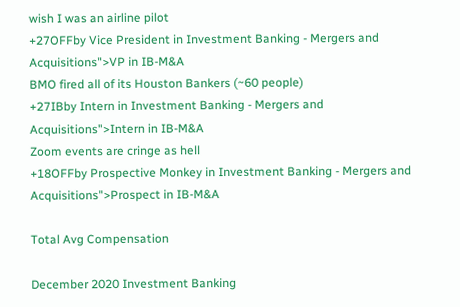wish I was an airline pilot
+27OFFby Vice President in Investment Banking - Mergers and Acquisitions">VP in IB-M&A
BMO fired all of its Houston Bankers (~60 people)
+27IBby Intern in Investment Banking - Mergers and Acquisitions">Intern in IB-M&A
Zoom events are cringe as hell
+18OFFby Prospective Monkey in Investment Banking - Mergers and Acquisitions">Prospect in IB-M&A

Total Avg Compensation

December 2020 Investment Banking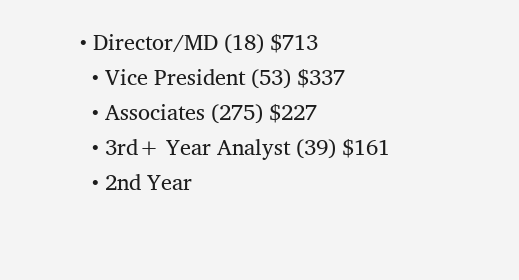• Director/MD (18) $713
  • Vice President (53) $337
  • Associates (275) $227
  • 3rd+ Year Analyst (39) $161
  • 2nd Year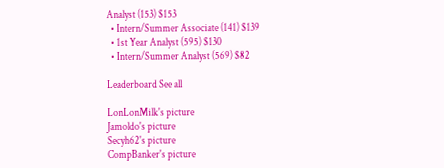Analyst (153) $153
  • Intern/Summer Associate (141) $139
  • 1st Year Analyst (595) $130
  • Intern/Summer Analyst (569) $82

Leaderboard See all

LonLonMilk's picture
Jamoldo's picture
Secyh62's picture
CompBanker's picture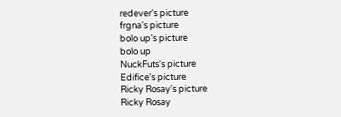redever's picture
frgna's picture
bolo up's picture
bolo up
NuckFuts's picture
Edifice's picture
Ricky Rosay's picture
Ricky Rosay